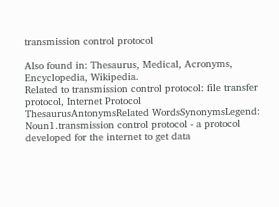transmission control protocol

Also found in: Thesaurus, Medical, Acronyms, Encyclopedia, Wikipedia.
Related to transmission control protocol: file transfer protocol, Internet Protocol
ThesaurusAntonymsRelated WordsSynonymsLegend:
Noun1.transmission control protocol - a protocol developed for the internet to get data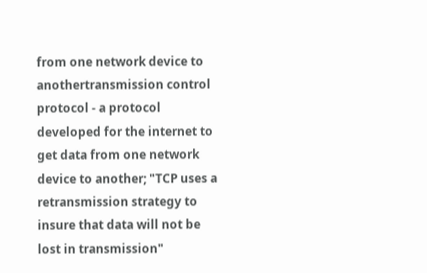from one network device to anothertransmission control protocol - a protocol developed for the internet to get data from one network device to another; "TCP uses a retransmission strategy to insure that data will not be lost in transmission"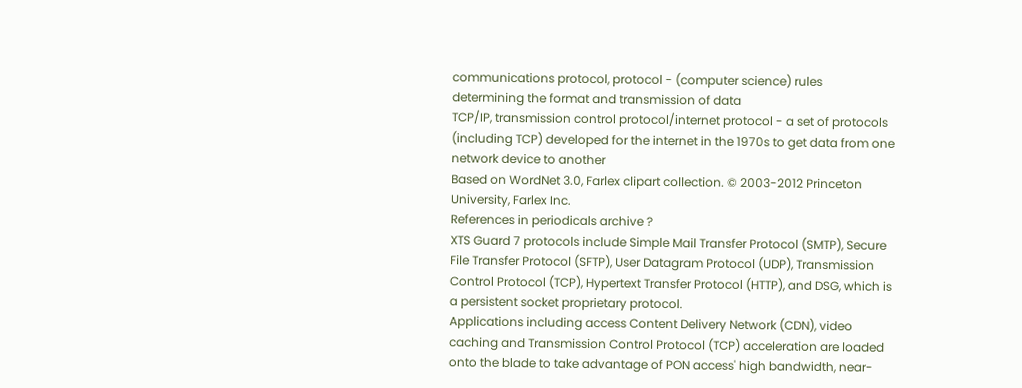communications protocol, protocol - (computer science) rules determining the format and transmission of data
TCP/IP, transmission control protocol/internet protocol - a set of protocols (including TCP) developed for the internet in the 1970s to get data from one network device to another
Based on WordNet 3.0, Farlex clipart collection. © 2003-2012 Princeton University, Farlex Inc.
References in periodicals archive ?
XTS Guard 7 protocols include Simple Mail Transfer Protocol (SMTP), Secure File Transfer Protocol (SFTP), User Datagram Protocol (UDP), Transmission Control Protocol (TCP), Hypertext Transfer Protocol (HTTP), and DSG, which is a persistent socket proprietary protocol.
Applications including access Content Delivery Network (CDN), video caching and Transmission Control Protocol (TCP) acceleration are loaded onto the blade to take advantage of PON access' high bandwidth, near-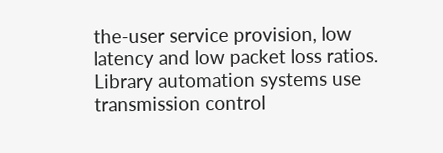the-user service provision, low latency and low packet loss ratios.
Library automation systems use transmission control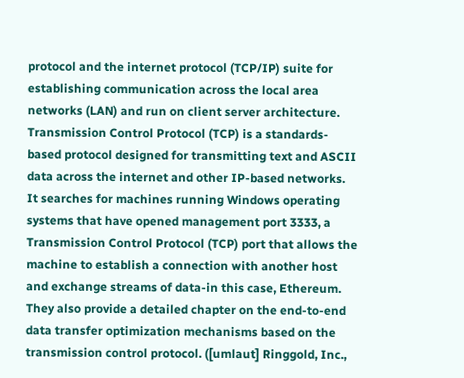protocol and the internet protocol (TCP/IP) suite for establishing communication across the local area networks (LAN) and run on client server architecture.
Transmission Control Protocol (TCP) is a standards-based protocol designed for transmitting text and ASCII data across the internet and other IP-based networks.
It searches for machines running Windows operating systems that have opened management port 3333, a Transmission Control Protocol (TCP) port that allows the machine to establish a connection with another host and exchange streams of data-in this case, Ethereum.
They also provide a detailed chapter on the end-to-end data transfer optimization mechanisms based on the transmission control protocol. ([umlaut] Ringgold, Inc.,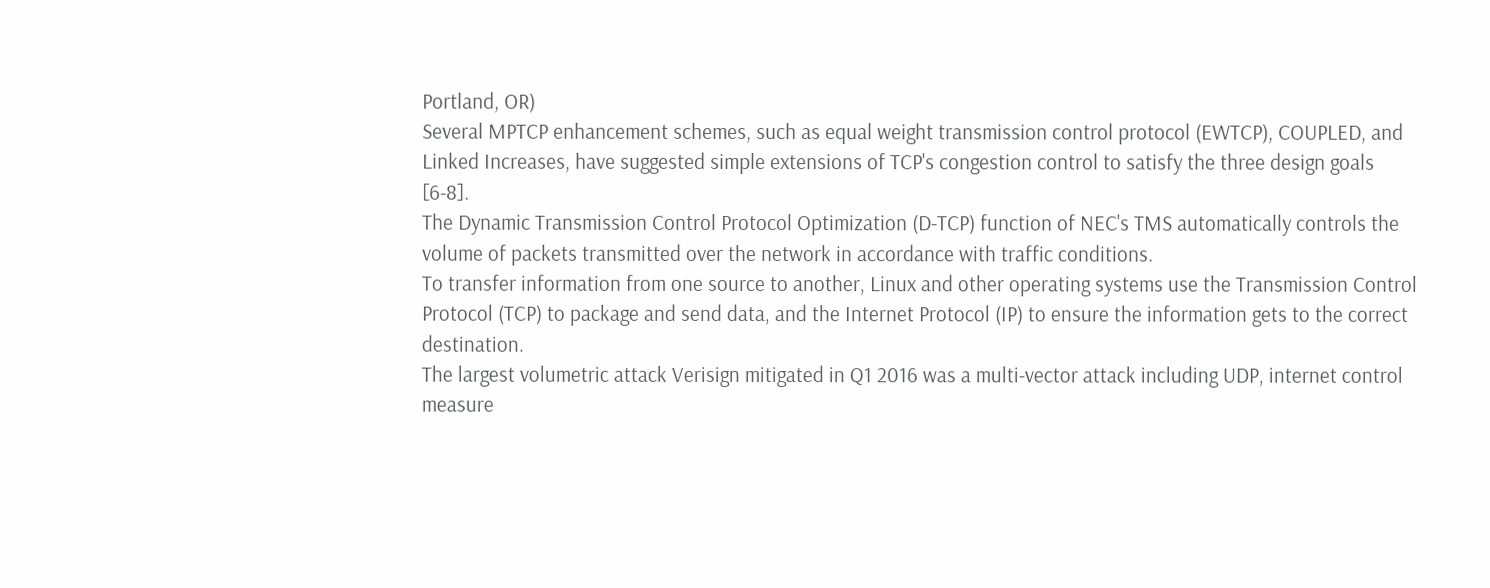Portland, OR)
Several MPTCP enhancement schemes, such as equal weight transmission control protocol (EWTCP), COUPLED, and Linked Increases, have suggested simple extensions of TCP's congestion control to satisfy the three design goals [6-8].
The Dynamic Transmission Control Protocol Optimization (D-TCP) function of NEC's TMS automatically controls the volume of packets transmitted over the network in accordance with traffic conditions.
To transfer information from one source to another, Linux and other operating systems use the Transmission Control Protocol (TCP) to package and send data, and the Internet Protocol (IP) to ensure the information gets to the correct destination.
The largest volumetric attack Verisign mitigated in Q1 2016 was a multi-vector attack including UDP, internet control measure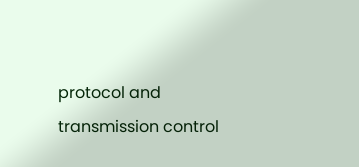protocol and transmission control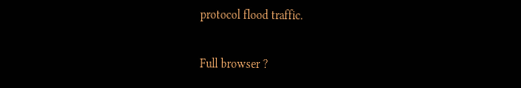protocol flood traffic.

Full browser ?